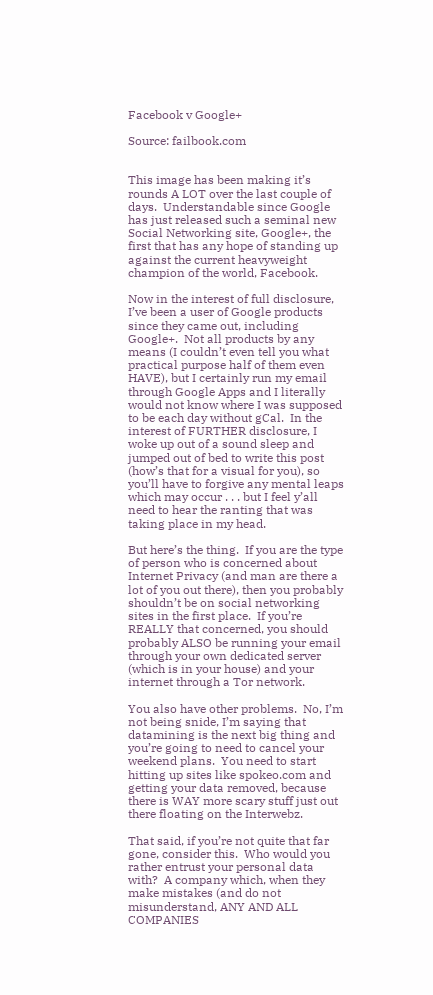Facebook v Google+

Source: failbook.com


This image has been making it’s rounds A LOT over the last couple of days.  Understandable since Google has just released such a seminal new Social Networking site, Google+, the first that has any hope of standing up against the current heavyweight champion of the world, Facebook.

Now in the interest of full disclosure, I’ve been a user of Google products since they came out, including Google+.  Not all products by any means (I couldn’t even tell you what practical purpose half of them even HAVE), but I certainly run my email through Google Apps and I literally would not know where I was supposed to be each day without gCal.  In the interest of FURTHER disclosure, I woke up out of a sound sleep and jumped out of bed to write this post (how’s that for a visual for you), so you’ll have to forgive any mental leaps which may occur . . . but I feel y’all need to hear the ranting that was taking place in my head.

But here’s the thing.  If you are the type of person who is concerned about Internet Privacy (and man are there a lot of you out there), then you probably shouldn’t be on social networking sites in the first place.  If you’re REALLY that concerned, you should probably ALSO be running your email through your own dedicated server (which is in your house) and your internet through a Tor network.

You also have other problems.  No, I’m not being snide, I’m saying that datamining is the next big thing and you’re going to need to cancel your weekend plans.  You need to start hitting up sites like spokeo.com and getting your data removed, because there is WAY more scary stuff just out there floating on the Interwebz.

That said, if you’re not quite that far gone, consider this.  Who would you rather entrust your personal data with?  A company which, when they make mistakes (and do not misunderstand, ANY AND ALL COMPANIES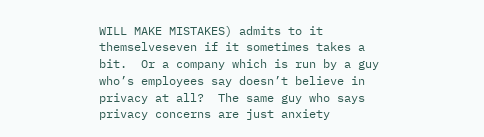WILL MAKE MISTAKES) admits to it themselveseven if it sometimes takes a bit.  Or a company which is run by a guy who’s employees say doesn’t believe in privacy at all?  The same guy who says privacy concerns are just anxiety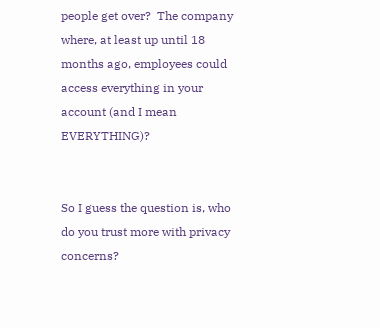people get over?  The company where, at least up until 18 months ago, employees could access everything in your account (and I mean EVERYTHING)?


So I guess the question is, who do you trust more with privacy concerns?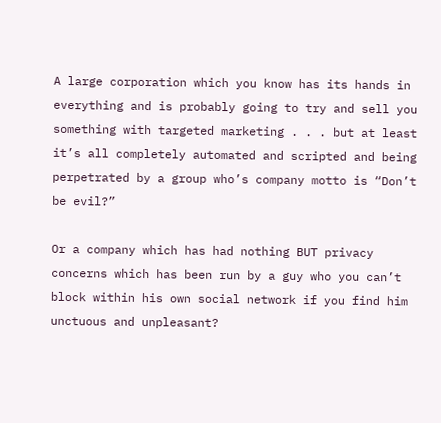A large corporation which you know has its hands in everything and is probably going to try and sell you something with targeted marketing . . . but at least it’s all completely automated and scripted and being perpetrated by a group who’s company motto is “Don’t be evil?”

Or a company which has had nothing BUT privacy concerns which has been run by a guy who you can’t block within his own social network if you find him unctuous and unpleasant?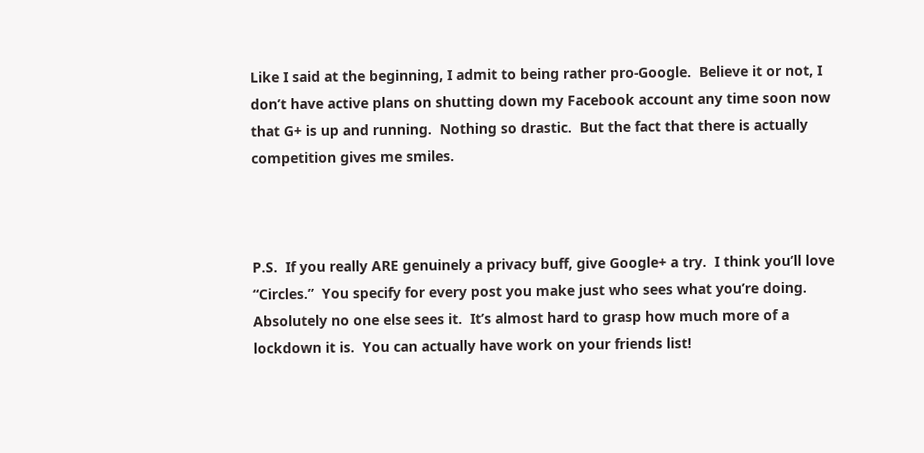Like I said at the beginning, I admit to being rather pro-Google.  Believe it or not, I don’t have active plans on shutting down my Facebook account any time soon now that G+ is up and running.  Nothing so drastic.  But the fact that there is actually competition gives me smiles.



P.S.  If you really ARE genuinely a privacy buff, give Google+ a try.  I think you’ll love “Circles.”  You specify for every post you make just who sees what you’re doing.  Absolutely no one else sees it.  It’s almost hard to grasp how much more of a lockdown it is.  You can actually have work on your friends list!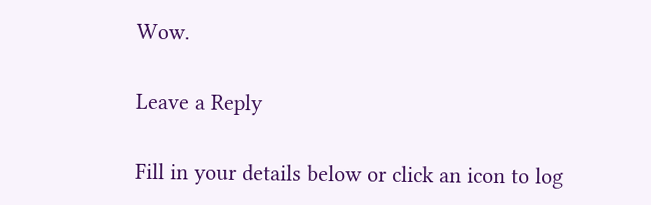Wow.

Leave a Reply

Fill in your details below or click an icon to log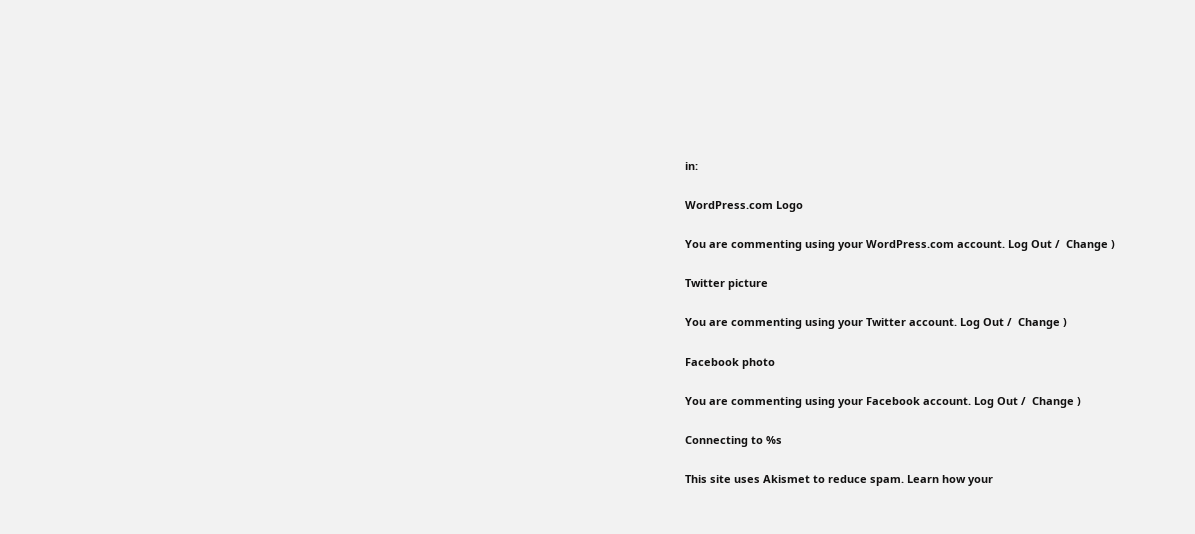in:

WordPress.com Logo

You are commenting using your WordPress.com account. Log Out /  Change )

Twitter picture

You are commenting using your Twitter account. Log Out /  Change )

Facebook photo

You are commenting using your Facebook account. Log Out /  Change )

Connecting to %s

This site uses Akismet to reduce spam. Learn how your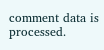comment data is processed.